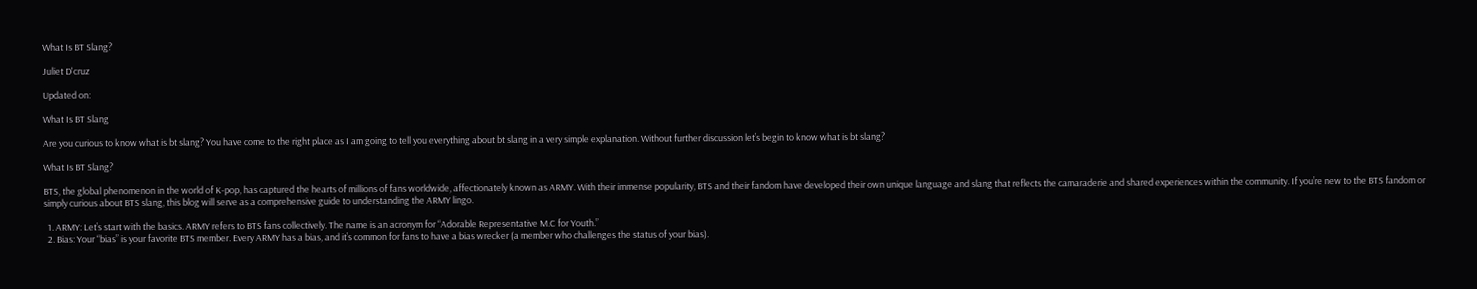What Is BT Slang?

Juliet D'cruz

Updated on:

What Is BT Slang

Are you curious to know what is bt slang? You have come to the right place as I am going to tell you everything about bt slang in a very simple explanation. Without further discussion let’s begin to know what is bt slang?

What Is BT Slang?

BTS, the global phenomenon in the world of K-pop, has captured the hearts of millions of fans worldwide, affectionately known as ARMY. With their immense popularity, BTS and their fandom have developed their own unique language and slang that reflects the camaraderie and shared experiences within the community. If you’re new to the BTS fandom or simply curious about BTS slang, this blog will serve as a comprehensive guide to understanding the ARMY lingo.

  1. ARMY: Let’s start with the basics. ARMY refers to BTS fans collectively. The name is an acronym for “Adorable Representative M.C for Youth.”
  2. Bias: Your “bias” is your favorite BTS member. Every ARMY has a bias, and it’s common for fans to have a bias wrecker (a member who challenges the status of your bias).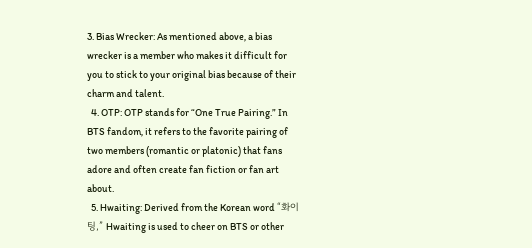3. Bias Wrecker: As mentioned above, a bias wrecker is a member who makes it difficult for you to stick to your original bias because of their charm and talent.
  4. OTP: OTP stands for “One True Pairing.” In BTS fandom, it refers to the favorite pairing of two members (romantic or platonic) that fans adore and often create fan fiction or fan art about.
  5. Hwaiting: Derived from the Korean word “화이팅,” Hwaiting is used to cheer on BTS or other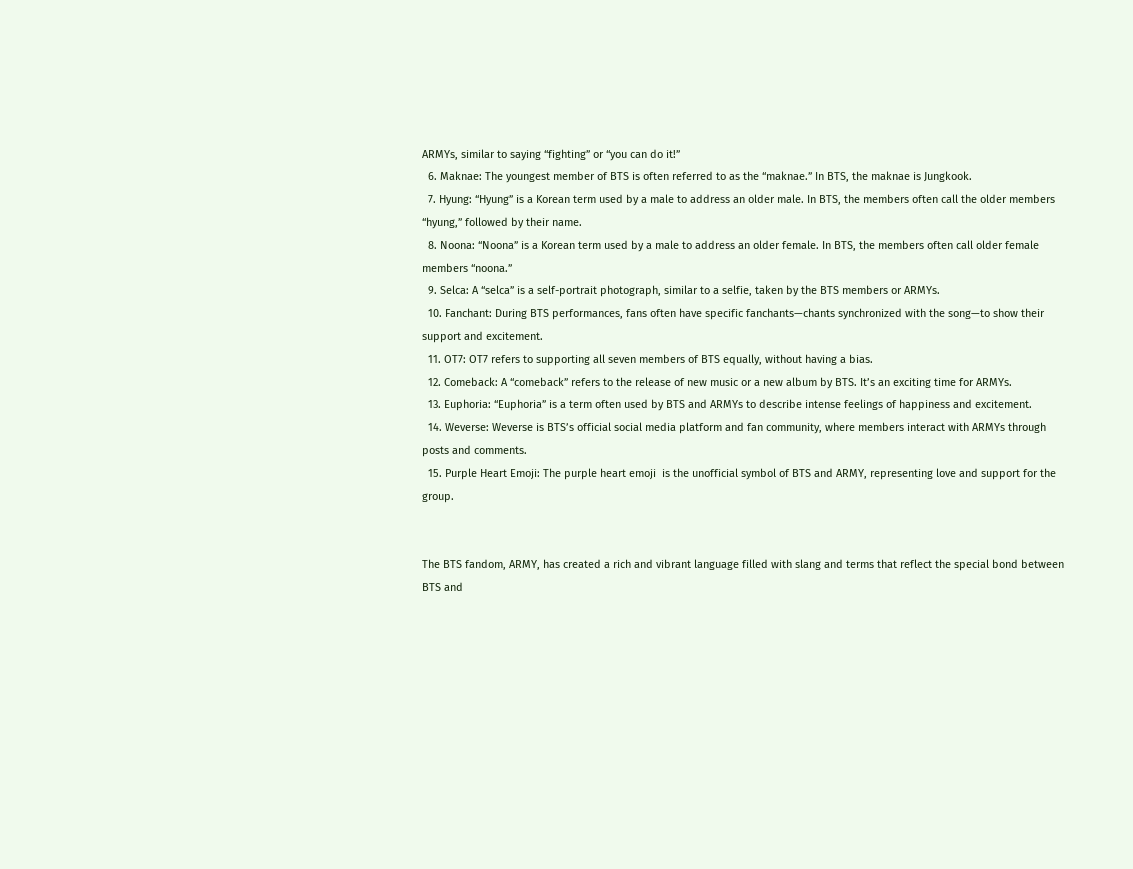ARMYs, similar to saying “fighting” or “you can do it!”
  6. Maknae: The youngest member of BTS is often referred to as the “maknae.” In BTS, the maknae is Jungkook.
  7. Hyung: “Hyung” is a Korean term used by a male to address an older male. In BTS, the members often call the older members “hyung,” followed by their name.
  8. Noona: “Noona” is a Korean term used by a male to address an older female. In BTS, the members often call older female members “noona.”
  9. Selca: A “selca” is a self-portrait photograph, similar to a selfie, taken by the BTS members or ARMYs.
  10. Fanchant: During BTS performances, fans often have specific fanchants—chants synchronized with the song—to show their support and excitement.
  11. OT7: OT7 refers to supporting all seven members of BTS equally, without having a bias.
  12. Comeback: A “comeback” refers to the release of new music or a new album by BTS. It’s an exciting time for ARMYs.
  13. Euphoria: “Euphoria” is a term often used by BTS and ARMYs to describe intense feelings of happiness and excitement.
  14. Weverse: Weverse is BTS’s official social media platform and fan community, where members interact with ARMYs through posts and comments.
  15. Purple Heart Emoji: The purple heart emoji  is the unofficial symbol of BTS and ARMY, representing love and support for the group.


The BTS fandom, ARMY, has created a rich and vibrant language filled with slang and terms that reflect the special bond between BTS and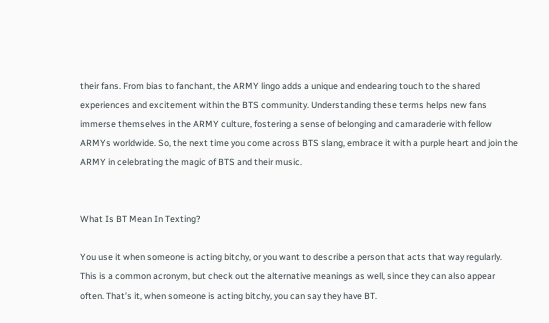their fans. From bias to fanchant, the ARMY lingo adds a unique and endearing touch to the shared experiences and excitement within the BTS community. Understanding these terms helps new fans immerse themselves in the ARMY culture, fostering a sense of belonging and camaraderie with fellow ARMYs worldwide. So, the next time you come across BTS slang, embrace it with a purple heart and join the ARMY in celebrating the magic of BTS and their music.


What Is BT Mean In Texting?

You use it when someone is acting bitchy, or you want to describe a person that acts that way regularly. This is a common acronym, but check out the alternative meanings as well, since they can also appear often. That’s it, when someone is acting bitchy, you can say they have BT.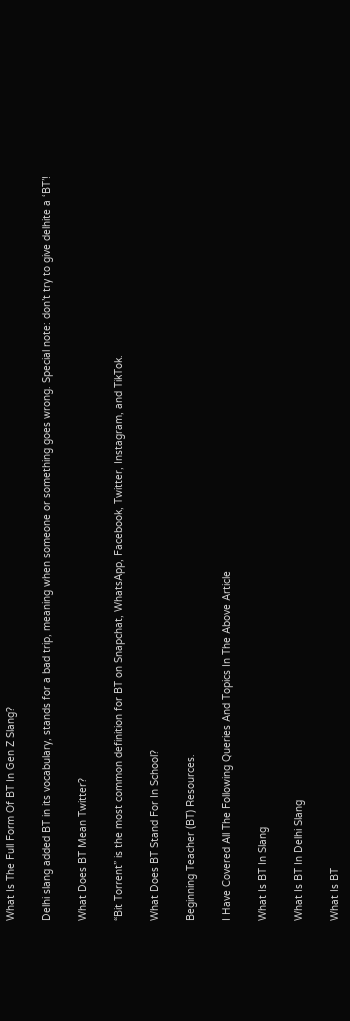What Is The Full Form Of BT In Gen Z Slang?

Delhi slang added BT in its vocabulary, stands for a bad trip, meaning when someone or something goes wrong. Special note: don’t try to give delhite a ‘BT’!

What Does BT Mean Twitter?

“Bit Torrent” is the most common definition for BT on Snapchat, WhatsApp, Facebook, Twitter, Instagram, and TikTok.

What Does BT Stand For In School?

Beginning Teacher (BT) Resources.

I Have Covered All The Following Queries And Topics In The Above Article

What Is BT In Slang

What Is BT In Delhi Slang

What Is BT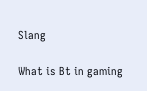Slang

What is Bt in gaming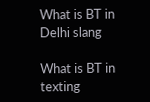What is BT in Delhi slang

What is BT in texting